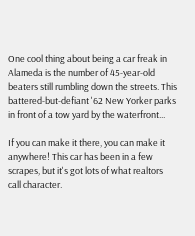One cool thing about being a car freak in Alameda is the number of 45-year-old beaters still rumbling down the streets. This battered-but-defiant '62 New Yorker parks in front of a tow yard by the waterfront...

If you can make it there, you can make it anywhere! This car has been in a few scrapes, but it's got lots of what realtors call character.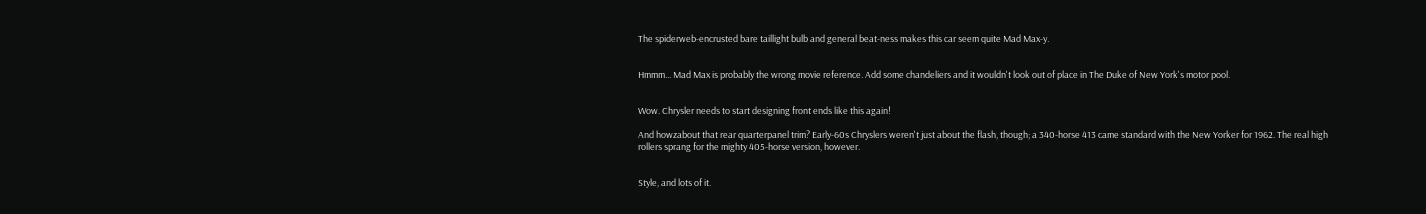The spiderweb-encrusted bare taillight bulb and general beat-ness makes this car seem quite Mad Max-y.


Hmmm... Mad Max is probably the wrong movie reference. Add some chandeliers and it wouldn't look out of place in The Duke of New York's motor pool.


Wow. Chrysler needs to start designing front ends like this again!

And howzabout that rear quarterpanel trim? Early-60s Chryslers weren't just about the flash, though; a 340-horse 413 came standard with the New Yorker for 1962. The real high rollers sprang for the mighty 405-horse version, however.


Style, and lots of it.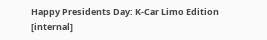Happy Presidents Day: K-Car Limo Edition [internal]